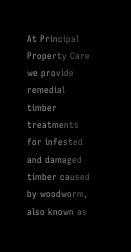At Principal Property Care we provide remedial timber treatments for infested and damaged timber caused by woodworm, also known as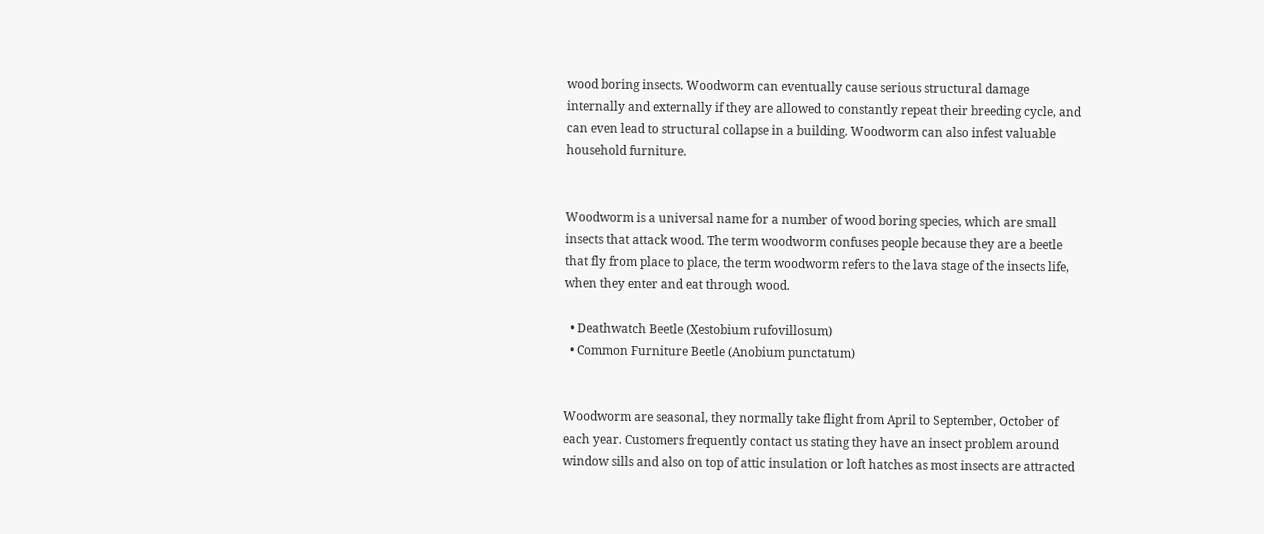wood boring insects. Woodworm can eventually cause serious structural damage internally and externally if they are allowed to constantly repeat their breeding cycle, and can even lead to structural collapse in a building. Woodworm can also infest valuable household furniture.


Woodworm is a universal name for a number of wood boring species, which are small insects that attack wood. The term woodworm confuses people because they are a beetle that fly from place to place, the term woodworm refers to the lava stage of the insects life, when they enter and eat through wood.

  • Deathwatch Beetle (Xestobium rufovillosum)
  • Common Furniture Beetle (Anobium punctatum)


Woodworm are seasonal, they normally take flight from April to September, October of each year. Customers frequently contact us stating they have an insect problem around window sills and also on top of attic insulation or loft hatches as most insects are attracted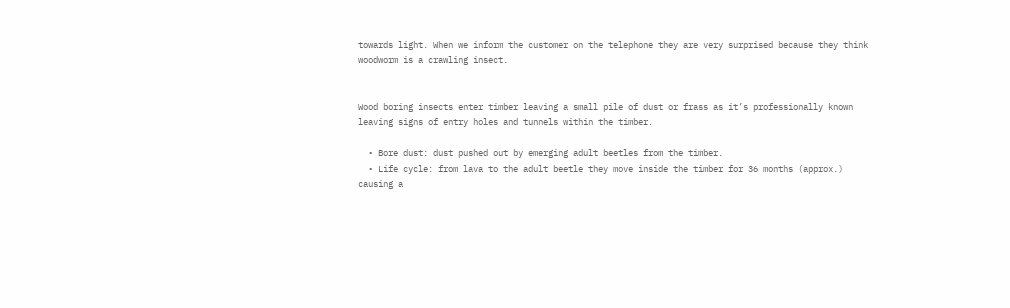towards light. When we inform the customer on the telephone they are very surprised because they think woodworm is a crawling insect.


Wood boring insects enter timber leaving a small pile of dust or frass as it’s professionally known leaving signs of entry holes and tunnels within the timber.

  • Bore dust: dust pushed out by emerging adult beetles from the timber.
  • Life cycle: from lava to the adult beetle they move inside the timber for 36 months (approx.) causing a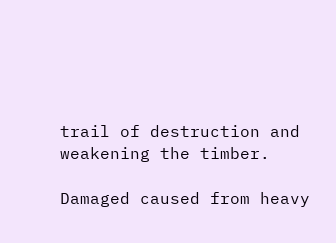trail of destruction and weakening the timber.

Damaged caused from heavy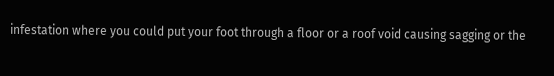infestation where you could put your foot through a floor or a roof void causing sagging or the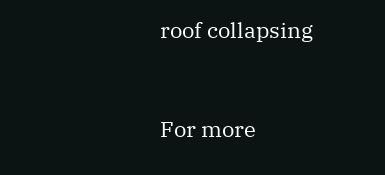roof collapsing


For more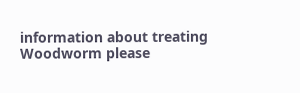information about treating Woodworm please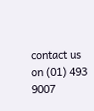contact us on (01) 493 9007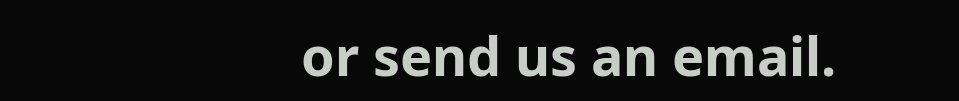or send us an email.